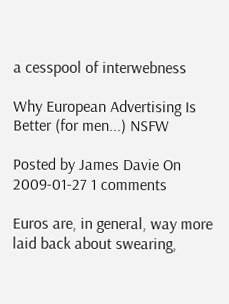a cesspool of interwebness

Why European Advertising Is Better (for men...) NSFW

Posted by James Davie On 2009-01-27 1 comments

Euros are, in general, way more laid back about swearing,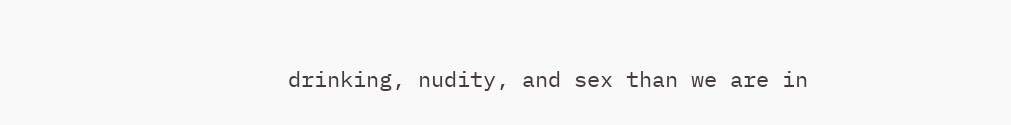drinking, nudity, and sex than we are in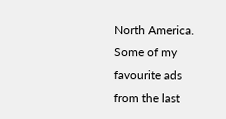North America. Some of my favourite ads from the last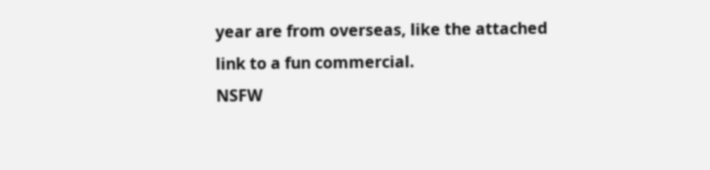year are from overseas, like the attached link to a fun commercial.
NSFW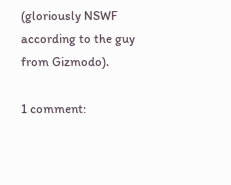(gloriously NSWF according to the guy from Gizmodo).

1 comment: